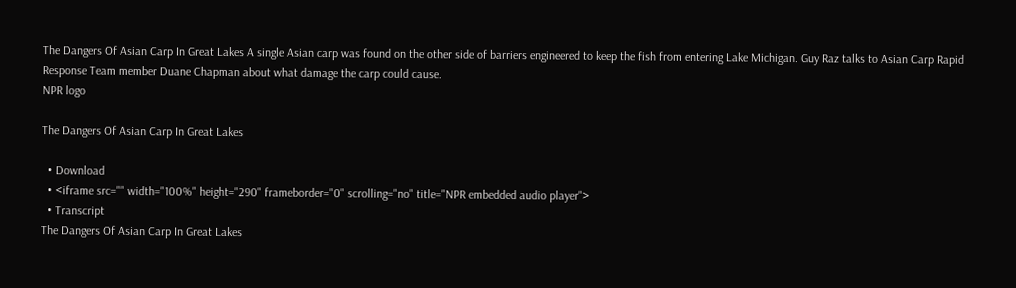The Dangers Of Asian Carp In Great Lakes A single Asian carp was found on the other side of barriers engineered to keep the fish from entering Lake Michigan. Guy Raz talks to Asian Carp Rapid Response Team member Duane Chapman about what damage the carp could cause.
NPR logo

The Dangers Of Asian Carp In Great Lakes

  • Download
  • <iframe src="" width="100%" height="290" frameborder="0" scrolling="no" title="NPR embedded audio player">
  • Transcript
The Dangers Of Asian Carp In Great Lakes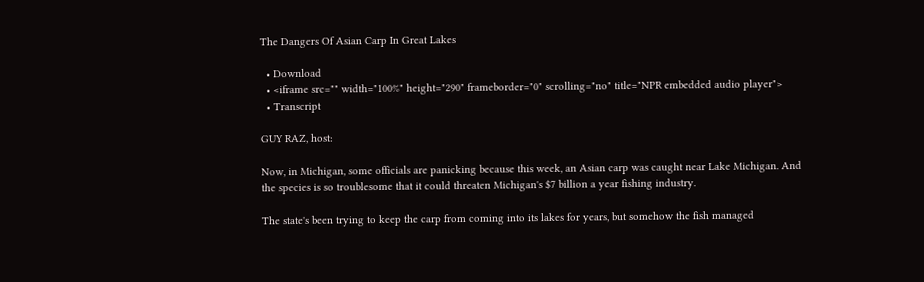The Dangers Of Asian Carp In Great Lakes

  • Download
  • <iframe src="" width="100%" height="290" frameborder="0" scrolling="no" title="NPR embedded audio player">
  • Transcript

GUY RAZ, host:

Now, in Michigan, some officials are panicking because this week, an Asian carp was caught near Lake Michigan. And the species is so troublesome that it could threaten Michigan's $7 billion a year fishing industry.

The state's been trying to keep the carp from coming into its lakes for years, but somehow the fish managed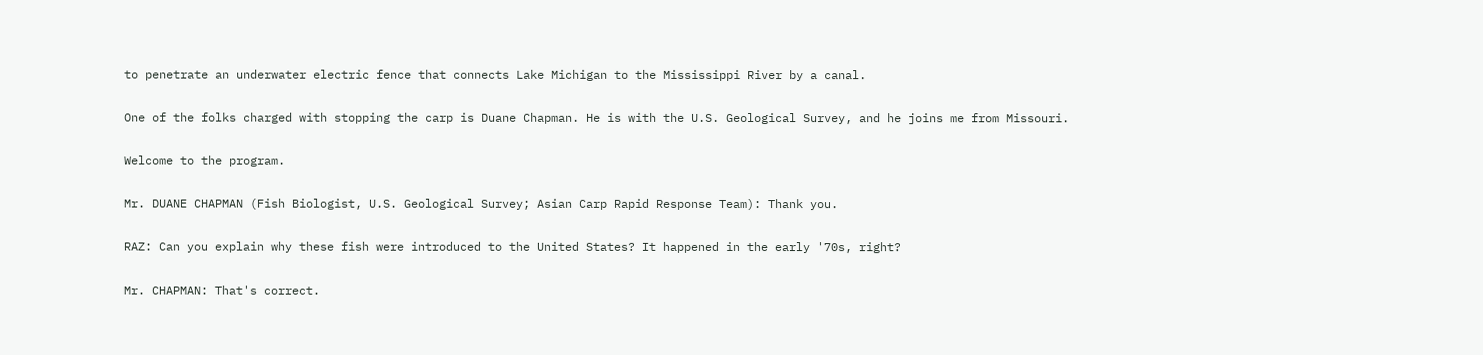to penetrate an underwater electric fence that connects Lake Michigan to the Mississippi River by a canal.

One of the folks charged with stopping the carp is Duane Chapman. He is with the U.S. Geological Survey, and he joins me from Missouri.

Welcome to the program.

Mr. DUANE CHAPMAN (Fish Biologist, U.S. Geological Survey; Asian Carp Rapid Response Team): Thank you.

RAZ: Can you explain why these fish were introduced to the United States? It happened in the early '70s, right?

Mr. CHAPMAN: That's correct.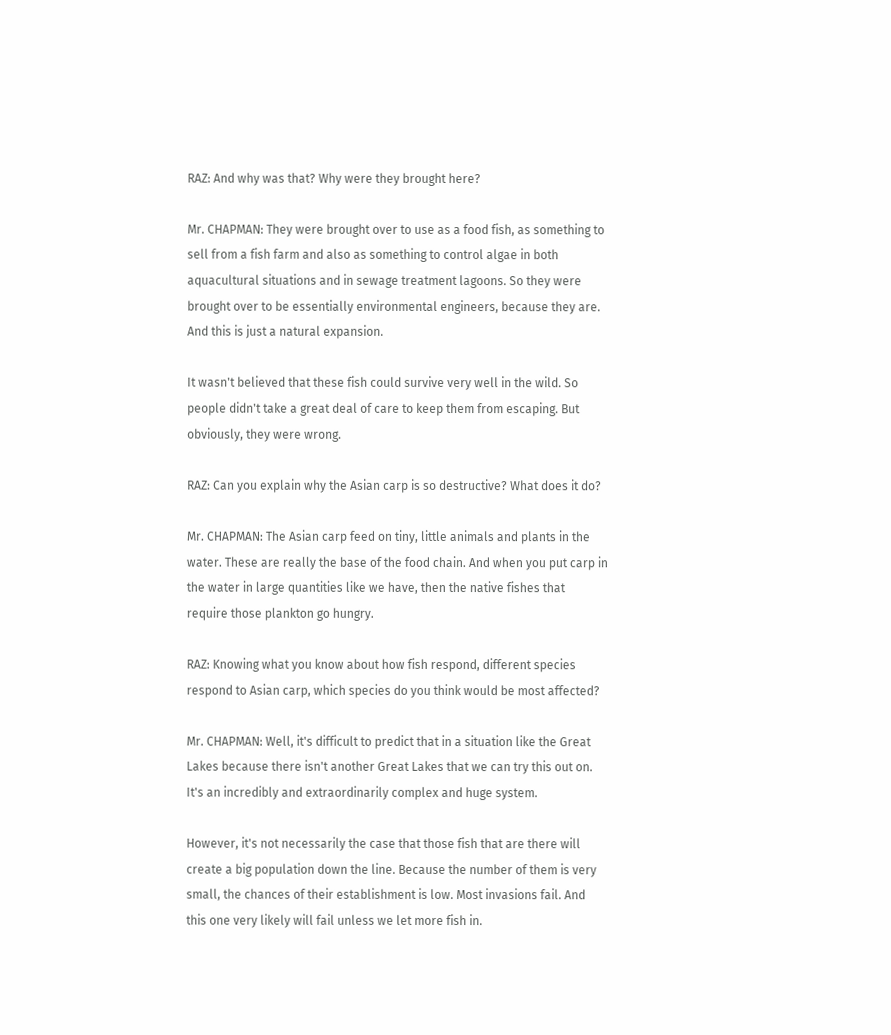RAZ: And why was that? Why were they brought here?

Mr. CHAPMAN: They were brought over to use as a food fish, as something to sell from a fish farm and also as something to control algae in both aquacultural situations and in sewage treatment lagoons. So they were brought over to be essentially environmental engineers, because they are. And this is just a natural expansion.

It wasn't believed that these fish could survive very well in the wild. So people didn't take a great deal of care to keep them from escaping. But obviously, they were wrong.

RAZ: Can you explain why the Asian carp is so destructive? What does it do?

Mr. CHAPMAN: The Asian carp feed on tiny, little animals and plants in the water. These are really the base of the food chain. And when you put carp in the water in large quantities like we have, then the native fishes that require those plankton go hungry.

RAZ: Knowing what you know about how fish respond, different species respond to Asian carp, which species do you think would be most affected?

Mr. CHAPMAN: Well, it's difficult to predict that in a situation like the Great Lakes because there isn't another Great Lakes that we can try this out on. It's an incredibly and extraordinarily complex and huge system.

However, it's not necessarily the case that those fish that are there will create a big population down the line. Because the number of them is very small, the chances of their establishment is low. Most invasions fail. And this one very likely will fail unless we let more fish in.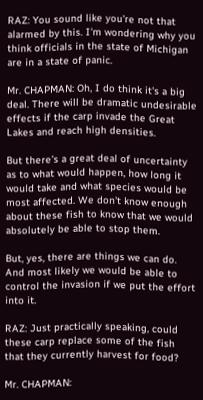RAZ: You sound like you're not that alarmed by this. I'm wondering why you think officials in the state of Michigan are in a state of panic.

Mr. CHAPMAN: Oh, I do think it's a big deal. There will be dramatic undesirable effects if the carp invade the Great Lakes and reach high densities.

But there's a great deal of uncertainty as to what would happen, how long it would take and what species would be most affected. We don't know enough about these fish to know that we would absolutely be able to stop them.

But, yes, there are things we can do. And most likely we would be able to control the invasion if we put the effort into it.

RAZ: Just practically speaking, could these carp replace some of the fish that they currently harvest for food?

Mr. CHAPMAN: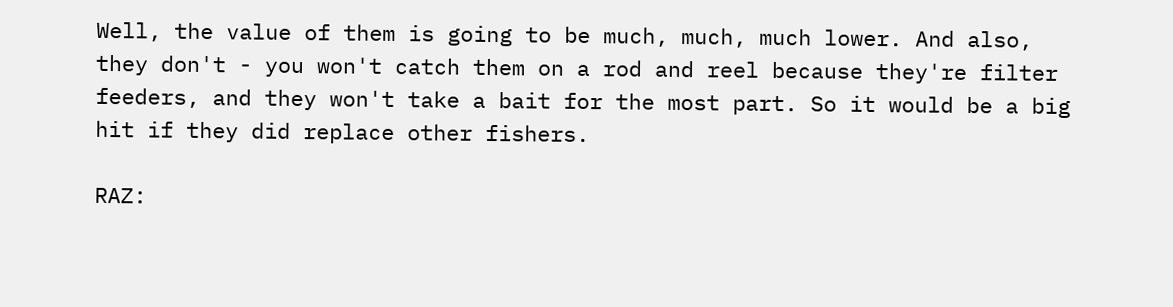Well, the value of them is going to be much, much, much lower. And also, they don't - you won't catch them on a rod and reel because they're filter feeders, and they won't take a bait for the most part. So it would be a big hit if they did replace other fishers.

RAZ: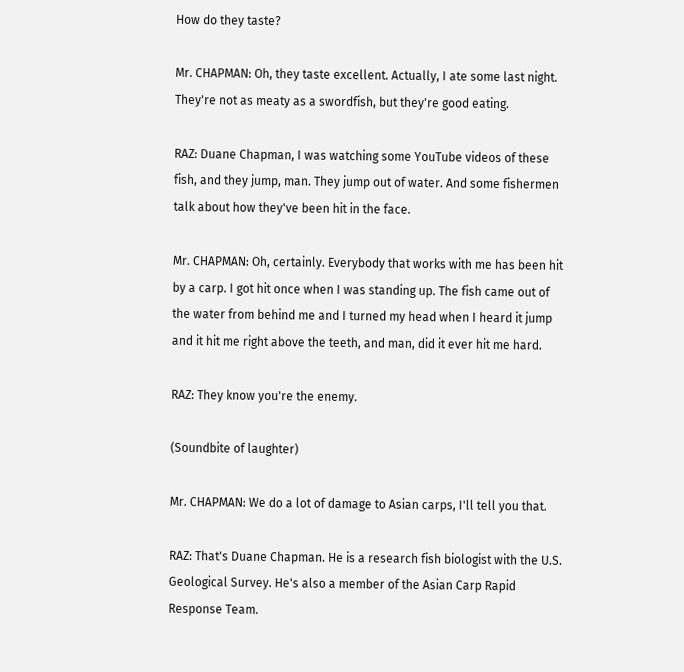How do they taste?

Mr. CHAPMAN: Oh, they taste excellent. Actually, I ate some last night. They're not as meaty as a swordfish, but they're good eating.

RAZ: Duane Chapman, I was watching some YouTube videos of these fish, and they jump, man. They jump out of water. And some fishermen talk about how they've been hit in the face.

Mr. CHAPMAN: Oh, certainly. Everybody that works with me has been hit by a carp. I got hit once when I was standing up. The fish came out of the water from behind me and I turned my head when I heard it jump and it hit me right above the teeth, and man, did it ever hit me hard.

RAZ: They know you're the enemy.

(Soundbite of laughter)

Mr. CHAPMAN: We do a lot of damage to Asian carps, I'll tell you that.

RAZ: That's Duane Chapman. He is a research fish biologist with the U.S. Geological Survey. He's also a member of the Asian Carp Rapid Response Team.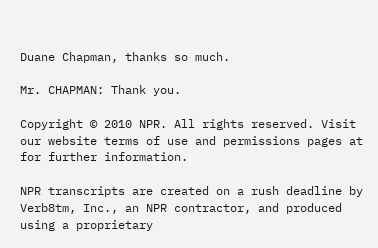Duane Chapman, thanks so much.

Mr. CHAPMAN: Thank you.

Copyright © 2010 NPR. All rights reserved. Visit our website terms of use and permissions pages at for further information.

NPR transcripts are created on a rush deadline by Verb8tm, Inc., an NPR contractor, and produced using a proprietary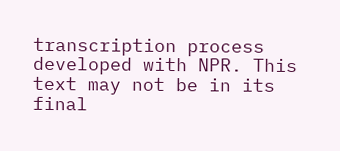transcription process developed with NPR. This text may not be in its final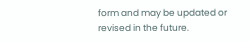form and may be updated or revised in the future.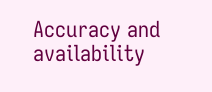Accuracy and availability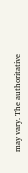may vary. The authoritative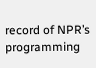record of NPR’s programming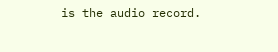is the audio record.